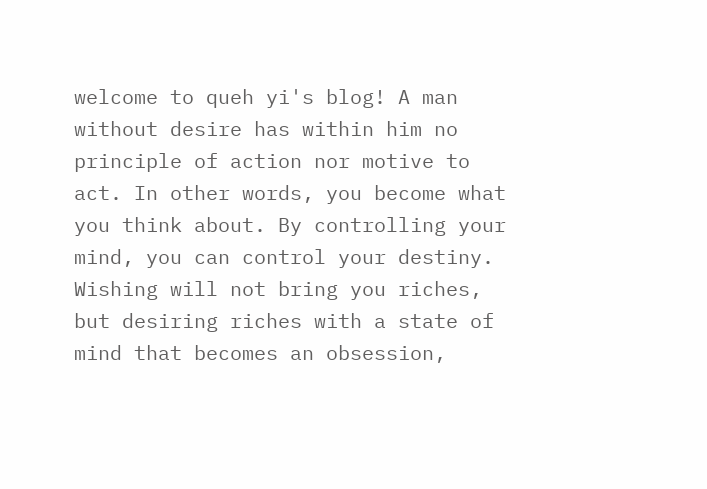welcome to queh yi's blog! A man without desire has within him no principle of action nor motive to act. In other words, you become what you think about. By controlling your mind, you can control your destiny. Wishing will not bring you riches, but desiring riches with a state of mind that becomes an obsession,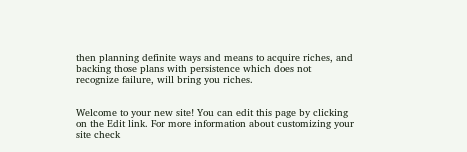then planning definite ways and means to acquire riches, and backing those plans with persistence which does not recognize failure, will bring you riches.


Welcome to your new site! You can edit this page by clicking on the Edit link. For more information about customizing your site check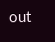out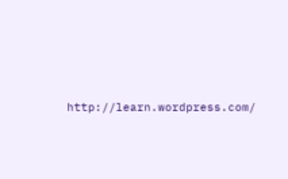http://learn.wordpress.com/